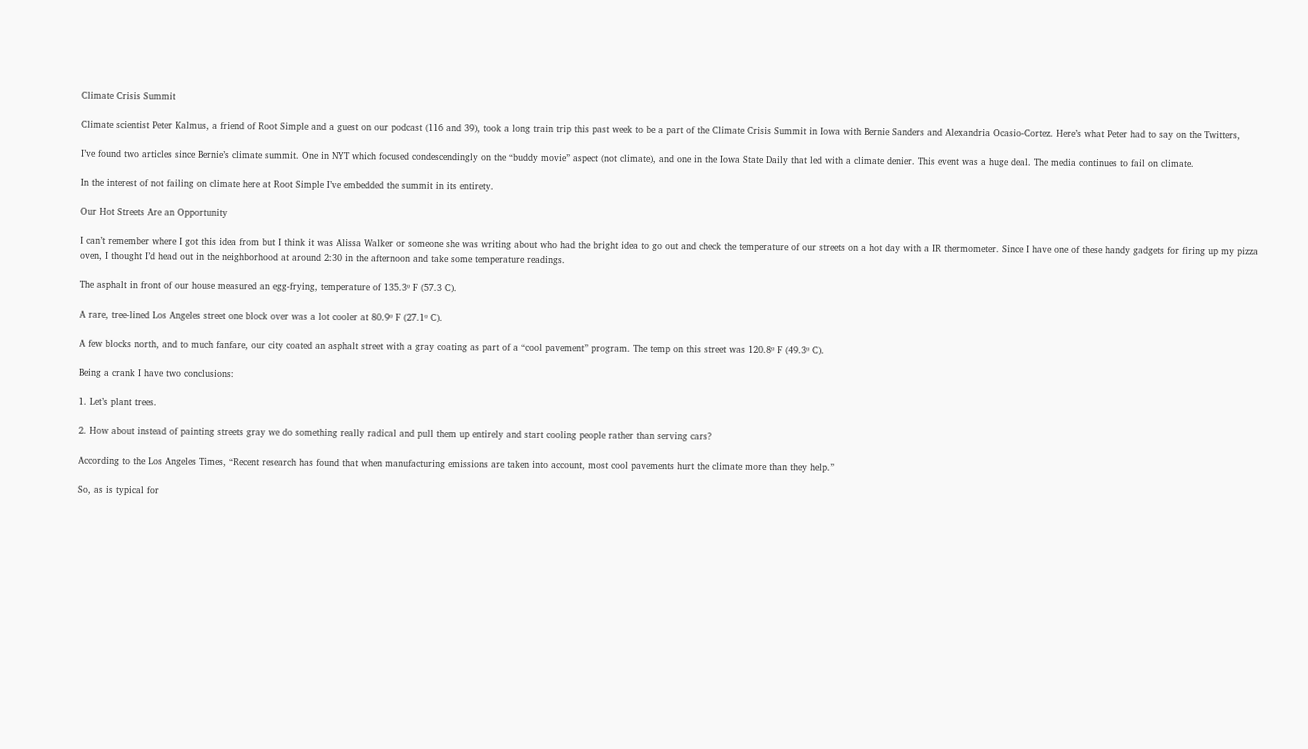Climate Crisis Summit

Climate scientist Peter Kalmus, a friend of Root Simple and a guest on our podcast (116 and 39), took a long train trip this past week to be a part of the Climate Crisis Summit in Iowa with Bernie Sanders and Alexandria Ocasio-Cortez. Here’s what Peter had to say on the Twitters,

I’ve found two articles since Bernie’s climate summit. One in NYT which focused condescendingly on the “buddy movie” aspect (not climate), and one in the Iowa State Daily that led with a climate denier. This event was a huge deal. The media continues to fail on climate.

In the interest of not failing on climate here at Root Simple I’ve embedded the summit in its entirety.

Our Hot Streets Are an Opportunity

I can’t remember where I got this idea from but I think it was Alissa Walker or someone she was writing about who had the bright idea to go out and check the temperature of our streets on a hot day with a IR thermometer. Since I have one of these handy gadgets for firing up my pizza oven, I thought I’d head out in the neighborhood at around 2:30 in the afternoon and take some temperature readings.

The asphalt in front of our house measured an egg-frying, temperature of 135.3º F (57.3 C).

A rare, tree-lined Los Angeles street one block over was a lot cooler at 80.9º F (27.1º C).

A few blocks north, and to much fanfare, our city coated an asphalt street with a gray coating as part of a “cool pavement” program. The temp on this street was 120.8º F (49.3º C).

Being a crank I have two conclusions:

1. Let’s plant trees.

2. How about instead of painting streets gray we do something really radical and pull them up entirely and start cooling people rather than serving cars?

According to the Los Angeles Times, “Recent research has found that when manufacturing emissions are taken into account, most cool pavements hurt the climate more than they help.”

So, as is typical for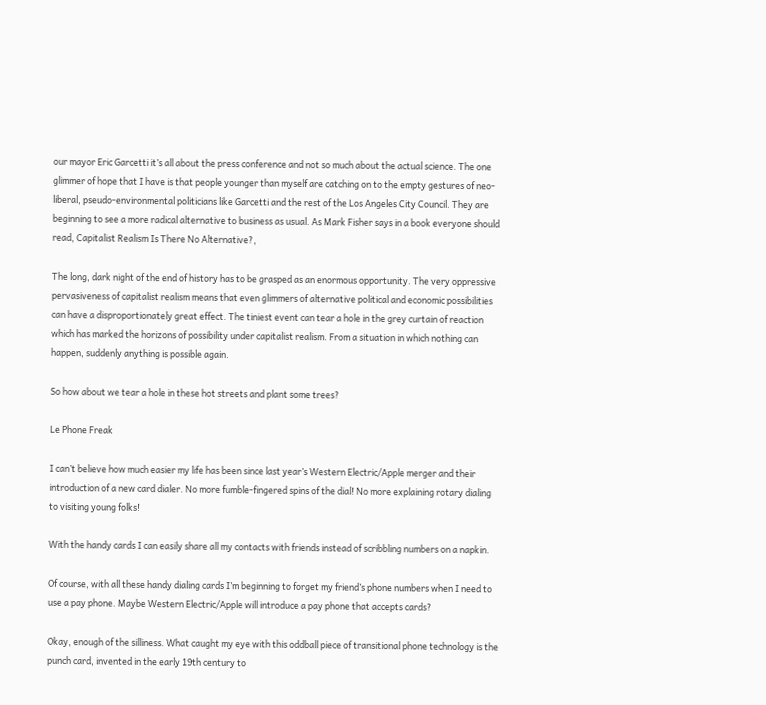our mayor Eric Garcetti it’s all about the press conference and not so much about the actual science. The one glimmer of hope that I have is that people younger than myself are catching on to the empty gestures of neo-liberal, pseudo-environmental politicians like Garcetti and the rest of the Los Angeles City Council. They are beginning to see a more radical alternative to business as usual. As Mark Fisher says in a book everyone should read, Capitalist Realism Is There No Alternative?,

The long, dark night of the end of history has to be grasped as an enormous opportunity. The very oppressive pervasiveness of capitalist realism means that even glimmers of alternative political and economic possibilities can have a disproportionately great effect. The tiniest event can tear a hole in the grey curtain of reaction which has marked the horizons of possibility under capitalist realism. From a situation in which nothing can happen, suddenly anything is possible again.

So how about we tear a hole in these hot streets and plant some trees?

Le Phone Freak

I can’t believe how much easier my life has been since last year’s Western Electric/Apple merger and their introduction of a new card dialer. No more fumble-fingered spins of the dial! No more explaining rotary dialing to visiting young folks!

With the handy cards I can easily share all my contacts with friends instead of scribbling numbers on a napkin.

Of course, with all these handy dialing cards I’m beginning to forget my friend’s phone numbers when I need to use a pay phone. Maybe Western Electric/Apple will introduce a pay phone that accepts cards?

Okay, enough of the silliness. What caught my eye with this oddball piece of transitional phone technology is the punch card, invented in the early 19th century to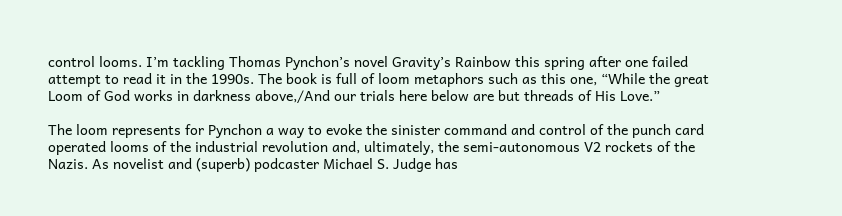control looms. I’m tackling Thomas Pynchon’s novel Gravity’s Rainbow this spring after one failed attempt to read it in the 1990s. The book is full of loom metaphors such as this one, “While the great Loom of God works in darkness above,/And our trials here below are but threads of His Love.”

The loom represents for Pynchon a way to evoke the sinister command and control of the punch card operated looms of the industrial revolution and, ultimately, the semi-autonomous V2 rockets of the Nazis. As novelist and (superb) podcaster Michael S. Judge has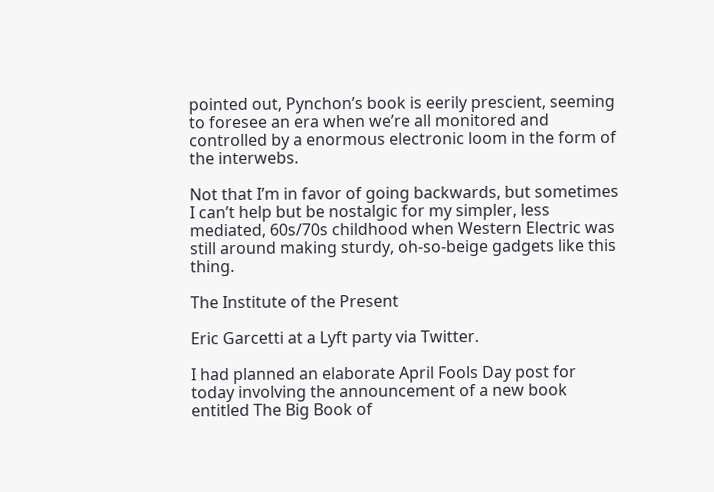pointed out, Pynchon’s book is eerily prescient, seeming to foresee an era when we’re all monitored and controlled by a enormous electronic loom in the form of the interwebs.

Not that I’m in favor of going backwards, but sometimes I can’t help but be nostalgic for my simpler, less mediated, 60s/70s childhood when Western Electric was still around making sturdy, oh-so-beige gadgets like this thing.

The Institute of the Present

Eric Garcetti at a Lyft party via Twitter.

I had planned an elaborate April Fools Day post for today involving the announcement of a new book entitled The Big Book of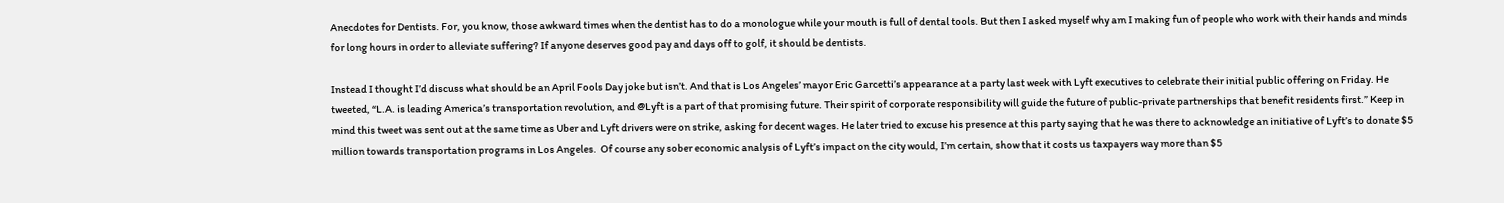Anecdotes for Dentists. For, you know, those awkward times when the dentist has to do a monologue while your mouth is full of dental tools. But then I asked myself why am I making fun of people who work with their hands and minds for long hours in order to alleviate suffering? If anyone deserves good pay and days off to golf, it should be dentists.

Instead I thought I’d discuss what should be an April Fools Day joke but isn’t. And that is Los Angeles’ mayor Eric Garcetti’s appearance at a party last week with Lyft executives to celebrate their initial public offering on Friday. He tweeted, “L.A. is leading America’s transportation revolution, and @Lyft is a part of that promising future. Their spirit of corporate responsibility will guide the future of public-private partnerships that benefit residents first.” Keep in mind this tweet was sent out at the same time as Uber and Lyft drivers were on strike, asking for decent wages. He later tried to excuse his presence at this party saying that he was there to acknowledge an initiative of Lyft’s to donate $5 million towards transportation programs in Los Angeles.  Of course any sober economic analysis of Lyft’s impact on the city would, I’m certain, show that it costs us taxpayers way more than $5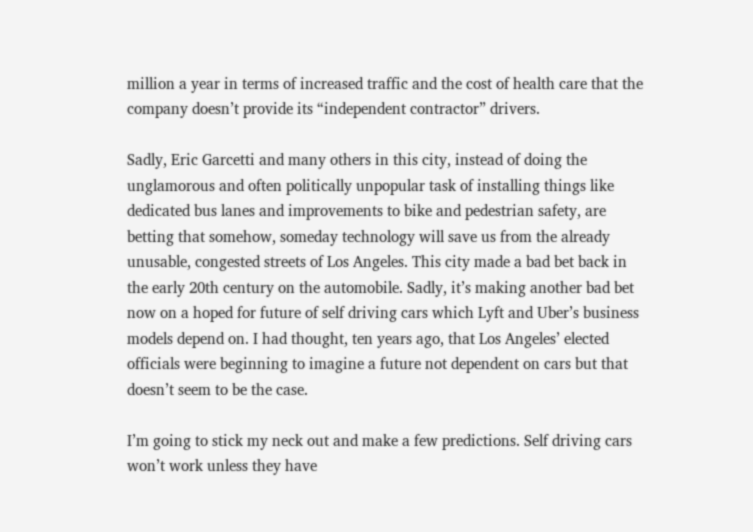million a year in terms of increased traffic and the cost of health care that the company doesn’t provide its “independent contractor” drivers.

Sadly, Eric Garcetti and many others in this city, instead of doing the unglamorous and often politically unpopular task of installing things like dedicated bus lanes and improvements to bike and pedestrian safety, are betting that somehow, someday technology will save us from the already unusable, congested streets of Los Angeles. This city made a bad bet back in the early 20th century on the automobile. Sadly, it’s making another bad bet now on a hoped for future of self driving cars which Lyft and Uber’s business models depend on. I had thought, ten years ago, that Los Angeles’ elected officials were beginning to imagine a future not dependent on cars but that doesn’t seem to be the case.

I’m going to stick my neck out and make a few predictions. Self driving cars won’t work unless they have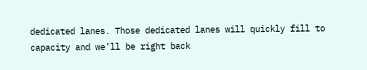dedicated lanes. Those dedicated lanes will quickly fill to capacity and we’ll be right back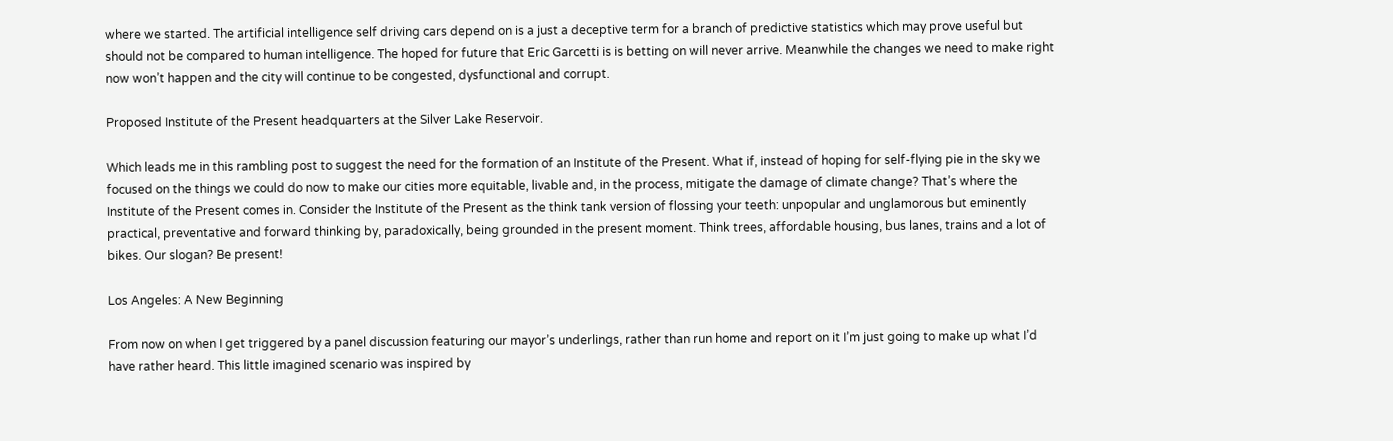where we started. The artificial intelligence self driving cars depend on is a just a deceptive term for a branch of predictive statistics which may prove useful but should not be compared to human intelligence. The hoped for future that Eric Garcetti is is betting on will never arrive. Meanwhile the changes we need to make right now won’t happen and the city will continue to be congested, dysfunctional and corrupt.

Proposed Institute of the Present headquarters at the Silver Lake Reservoir.

Which leads me in this rambling post to suggest the need for the formation of an Institute of the Present. What if, instead of hoping for self-flying pie in the sky we focused on the things we could do now to make our cities more equitable, livable and, in the process, mitigate the damage of climate change? That’s where the Institute of the Present comes in. Consider the Institute of the Present as the think tank version of flossing your teeth: unpopular and unglamorous but eminently practical, preventative and forward thinking by, paradoxically, being grounded in the present moment. Think trees, affordable housing, bus lanes, trains and a lot of bikes. Our slogan? Be present!

Los Angeles: A New Beginning

From now on when I get triggered by a panel discussion featuring our mayor’s underlings, rather than run home and report on it I’m just going to make up what I’d have rather heard. This little imagined scenario was inspired by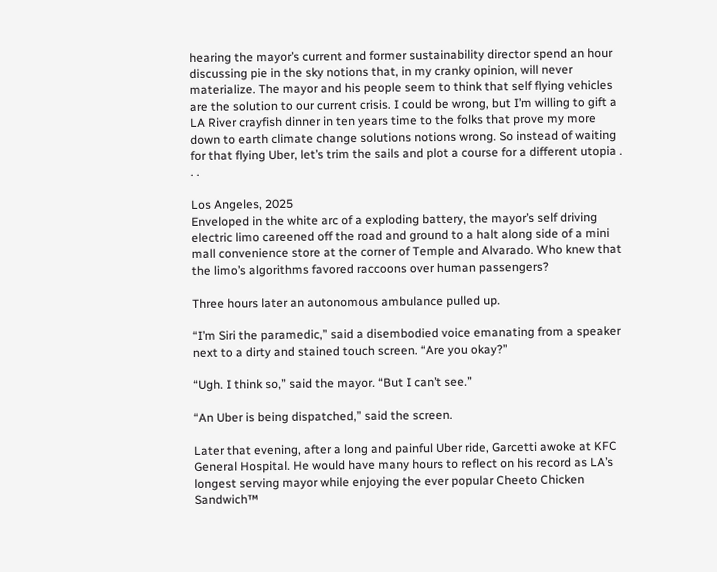hearing the mayor’s current and former sustainability director spend an hour discussing pie in the sky notions that, in my cranky opinion, will never materialize. The mayor and his people seem to think that self flying vehicles are the solution to our current crisis. I could be wrong, but I’m willing to gift a LA River crayfish dinner in ten years time to the folks that prove my more down to earth climate change solutions notions wrong. So instead of waiting for that flying Uber, let’s trim the sails and plot a course for a different utopia . . .

Los Angeles, 2025
Enveloped in the white arc of a exploding battery, the mayor’s self driving electric limo careened off the road and ground to a halt along side of a mini mall convenience store at the corner of Temple and Alvarado. Who knew that the limo’s algorithms favored raccoons over human passengers?

Three hours later an autonomous ambulance pulled up.

“I’m Siri the paramedic,” said a disembodied voice emanating from a speaker next to a dirty and stained touch screen. “Are you okay?”

“Ugh. I think so,” said the mayor. “But I can’t see.”

“An Uber is being dispatched,” said the screen.

Later that evening, after a long and painful Uber ride, Garcetti awoke at KFC General Hospital. He would have many hours to reflect on his record as LA’s longest serving mayor while enjoying the ever popular Cheeto Chicken Sandwich™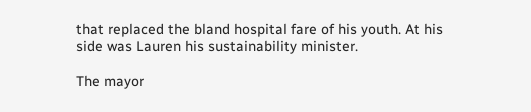that replaced the bland hospital fare of his youth. At his side was Lauren his sustainability minister.

The mayor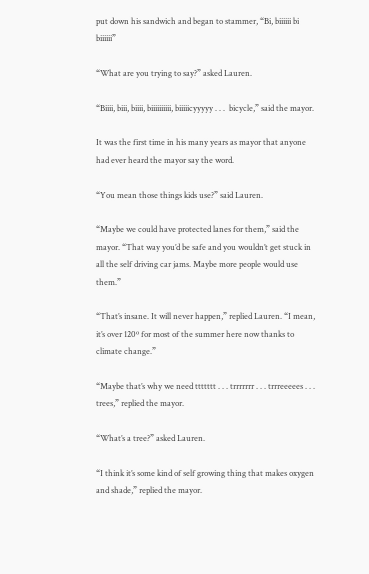put down his sandwich and began to stammer, “Bi, biiiiii bi biiiiii”

“What are you trying to say?” asked Lauren.

“Biiii, biii, biiii, biiiiiiiiii, biiiiicyyyyy . . .  bicycle,” said the mayor.

It was the first time in his many years as mayor that anyone had ever heard the mayor say the word.

“You mean those things kids use?” said Lauren.

“Maybe we could have protected lanes for them,” said the mayor. “That way you’d be safe and you wouldn’t get stuck in all the self driving car jams. Maybe more people would use them.”

“That’s insane. It will never happen,” replied Lauren. “I mean, it’s over 120º for most of the summer here now thanks to climate change.”

“Maybe that’s why we need ttttttt . . . trrrrrrr . . . trrreeeees . . . trees,” replied the mayor.

“What’s a tree?” asked Lauren.

“I think it’s some kind of self growing thing that makes oxygen and shade,” replied the mayor.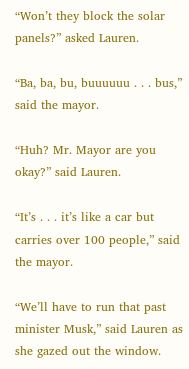“Won’t they block the solar panels?” asked Lauren.

“Ba, ba, bu, buuuuuu . . . bus,” said the mayor.

“Huh? Mr. Mayor are you okay?” said Lauren.

“It’s . . . it’s like a car but carries over 100 people,” said the mayor.

“We’ll have to run that past minister Musk,” said Lauren as she gazed out the window.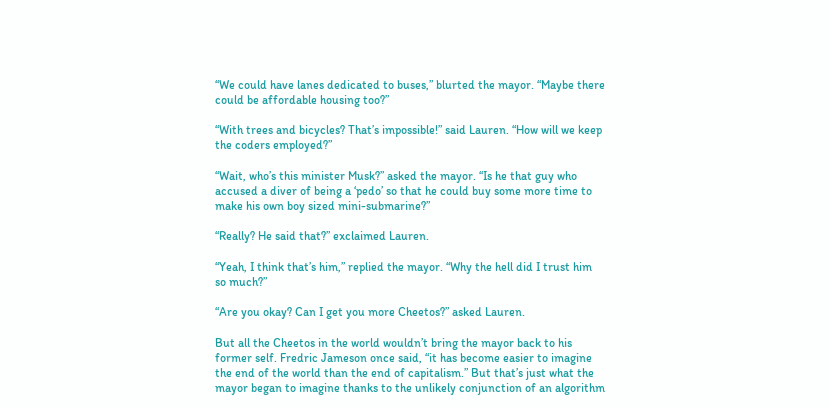“We could have lanes dedicated to buses,” blurted the mayor. “Maybe there could be affordable housing too?”

“With trees and bicycles? That’s impossible!” said Lauren. “How will we keep the coders employed?”

“Wait, who’s this minister Musk?” asked the mayor. “Is he that guy who accused a diver of being a ‘pedo’ so that he could buy some more time to make his own boy sized mini-submarine?”

“Really? He said that?” exclaimed Lauren.

“Yeah, I think that’s him,” replied the mayor. “Why the hell did I trust him so much?”

“Are you okay? Can I get you more Cheetos?” asked Lauren.

But all the Cheetos in the world wouldn’t bring the mayor back to his former self. Fredric Jameson once said, “it has become easier to imagine the end of the world than the end of capitalism.” But that’s just what the mayor began to imagine thanks to the unlikely conjunction of an algorithm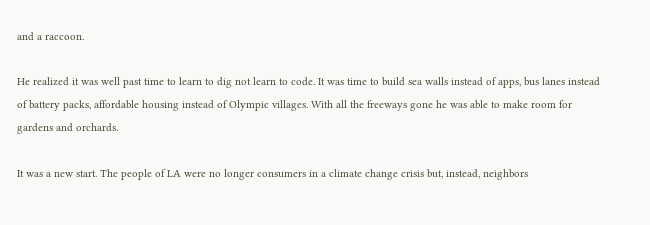and a raccoon.

He realized it was well past time to learn to dig not learn to code. It was time to build sea walls instead of apps, bus lanes instead of battery packs, affordable housing instead of Olympic villages. With all the freeways gone he was able to make room for gardens and orchards.

It was a new start. The people of LA were no longer consumers in a climate change crisis but, instead, neighbors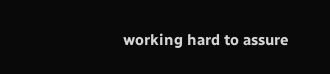working hard to assure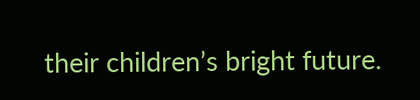their children’s bright future.